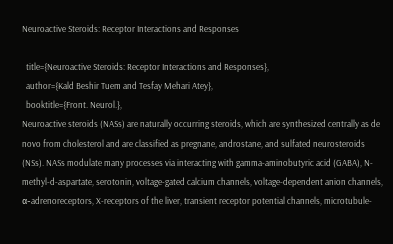Neuroactive Steroids: Receptor Interactions and Responses

  title={Neuroactive Steroids: Receptor Interactions and Responses},
  author={Kald Beshir Tuem and Tesfay Mehari Atey},
  booktitle={Front. Neurol.},
Neuroactive steroids (NASs) are naturally occurring steroids, which are synthesized centrally as de novo from cholesterol and are classified as pregnane, androstane, and sulfated neurosteroids (NSs). NASs modulate many processes via interacting with gamma-aminobutyric acid (GABA), N-methyl-d-aspartate, serotonin, voltage-gated calcium channels, voltage-dependent anion channels, α-adrenoreceptors, X-receptors of the liver, transient receptor potential channels, microtubule-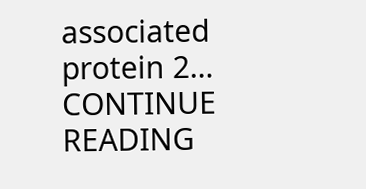associated protein 2… CONTINUE READING